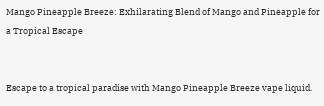Mango Pineapple Breeze: Exhilarating Blend of Mango and Pineapple for a Tropical Escape


Escape to a tropical paradise with Mango Pineapple Breeze vape liquid.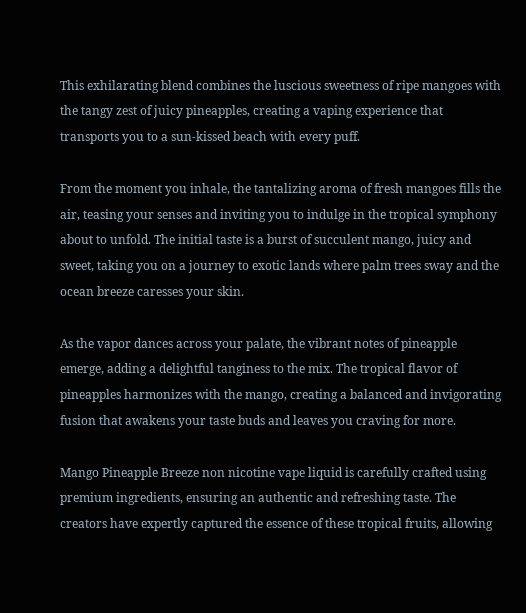This exhilarating blend combines the luscious sweetness of ripe mangoes with the tangy zest of juicy pineapples, creating a vaping experience that transports you to a sun-kissed beach with every puff.

From the moment you inhale, the tantalizing aroma of fresh mangoes fills the air, teasing your senses and inviting you to indulge in the tropical symphony about to unfold. The initial taste is a burst of succulent mango, juicy and sweet, taking you on a journey to exotic lands where palm trees sway and the ocean breeze caresses your skin.

As the vapor dances across your palate, the vibrant notes of pineapple emerge, adding a delightful tanginess to the mix. The tropical flavor of pineapples harmonizes with the mango, creating a balanced and invigorating fusion that awakens your taste buds and leaves you craving for more.

Mango Pineapple Breeze non nicotine vape liquid is carefully crafted using premium ingredients, ensuring an authentic and refreshing taste. The creators have expertly captured the essence of these tropical fruits, allowing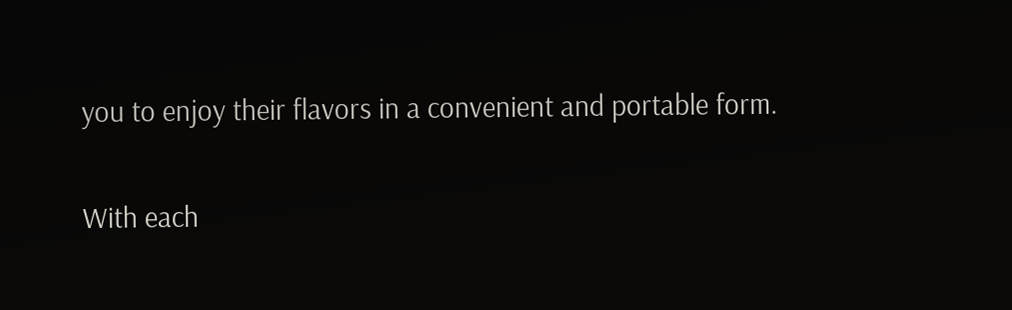you to enjoy their flavors in a convenient and portable form.

With each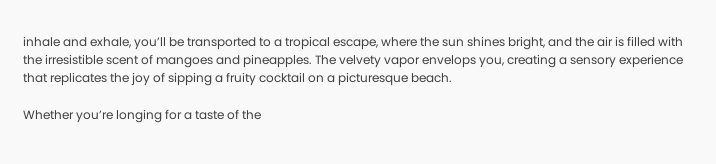inhale and exhale, you’ll be transported to a tropical escape, where the sun shines bright, and the air is filled with the irresistible scent of mangoes and pineapples. The velvety vapor envelops you, creating a sensory experience that replicates the joy of sipping a fruity cocktail on a picturesque beach.

Whether you’re longing for a taste of the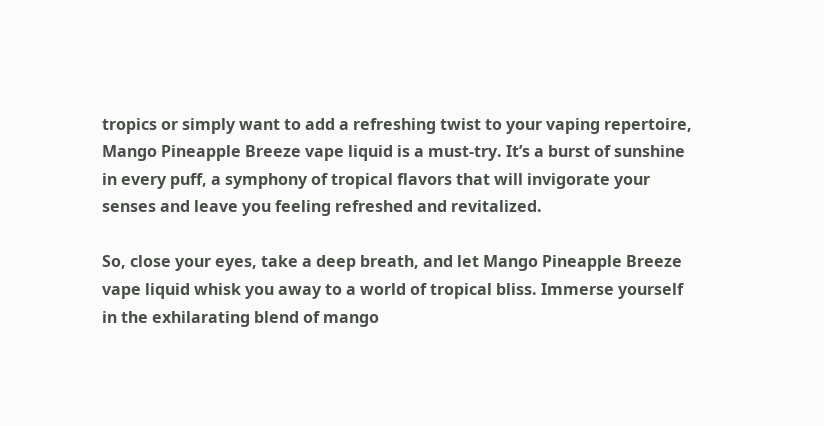tropics or simply want to add a refreshing twist to your vaping repertoire, Mango Pineapple Breeze vape liquid is a must-try. It’s a burst of sunshine in every puff, a symphony of tropical flavors that will invigorate your senses and leave you feeling refreshed and revitalized.

So, close your eyes, take a deep breath, and let Mango Pineapple Breeze vape liquid whisk you away to a world of tropical bliss. Immerse yourself in the exhilarating blend of mango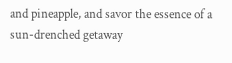and pineapple, and savor the essence of a sun-drenched getaway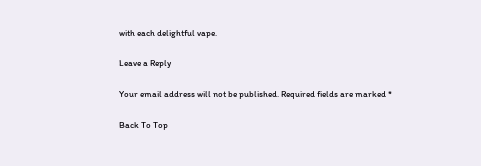with each delightful vape.

Leave a Reply

Your email address will not be published. Required fields are marked *

Back To Top